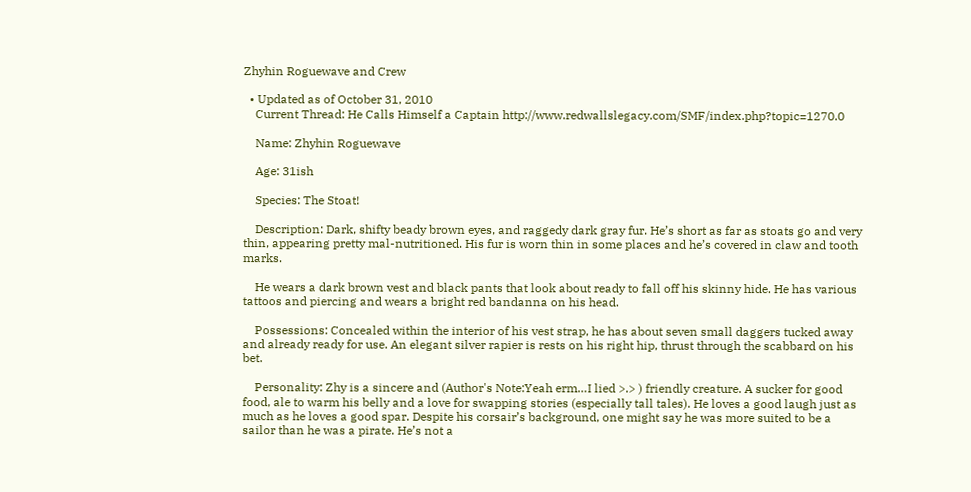Zhyhin Roguewave and Crew

  • Updated as of October 31, 2010
    Current Thread: He Calls Himself a Captain http://www.redwallslegacy.com/SMF/index.php?topic=1270.0

    Name: Zhyhin Roguewave

    Age: 31ish

    Species: The Stoat!

    Description: Dark, shifty beady brown eyes, and raggedy dark gray fur. He’s short as far as stoats go and very thin, appearing pretty mal-nutritioned. His fur is worn thin in some places and he’s covered in claw and tooth marks.

    He wears a dark brown vest and black pants that look about ready to fall off his skinny hide. He has various tattoos and piercing and wears a bright red bandanna on his head.

    Possessions: Concealed within the interior of his vest strap, he has about seven small daggers tucked away and already ready for use. An elegant silver rapier is rests on his right hip, thrust through the scabbard on his bet.

    Personality: Zhy is a sincere and (Author's Note:Yeah erm…I lied >.> ) friendly creature. A sucker for good food, ale to warm his belly and a love for swapping stories (especially tall tales). He loves a good laugh just as much as he loves a good spar. Despite his corsair’s background, one might say he was more suited to be a sailor than he was a pirate. He’s not a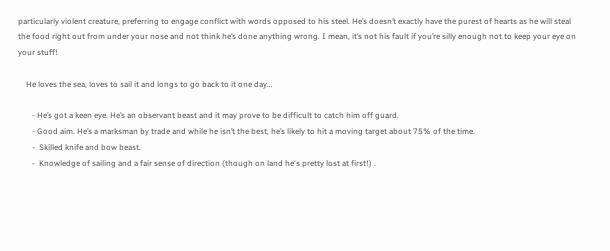particularly violent creature, preferring to engage conflict with words opposed to his steel. He’s doesn’t exactly have the purest of hearts as he will steal the food right out from under your nose and not think he’s done anything wrong. I mean, it’s not his fault if you’re silly enough not to keep your eye on your stuff!

    He loves the sea, loves to sail it and longs to go back to it one day…

       - He’s got a keen eye. He’s an observant beast and it may prove to be difficult to catch him off guard.
       - Good aim. He’s a marksman by trade and while he isn’t the best, he’s likely to hit a moving target about 75% of the time.
       -  Skilled knife and bow beast.
       -  Knowledge of sailing and a fair sense of direction (though on land he‘s pretty lost at first!) .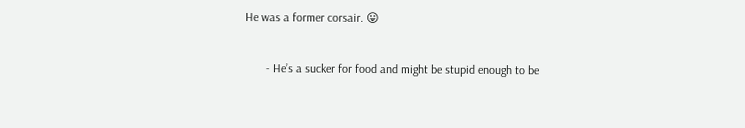He was a former corsair. 😛

       - He’s a sucker for food and might be stupid enough to be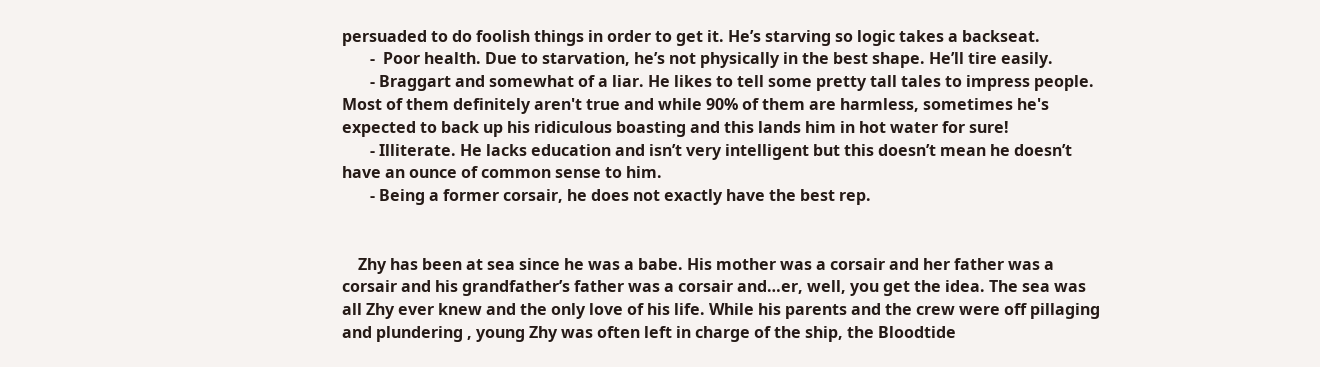persuaded to do foolish things in order to get it. He’s starving so logic takes a backseat.
       -  Poor health. Due to starvation, he’s not physically in the best shape. He’ll tire easily.
       - Braggart and somewhat of a liar. He likes to tell some pretty tall tales to impress people. Most of them definitely aren't true and while 90% of them are harmless, sometimes he's expected to back up his ridiculous boasting and this lands him in hot water for sure!
       - Illiterate. He lacks education and isn’t very intelligent but this doesn’t mean he doesn’t have an ounce of common sense to him.
       - Being a former corsair, he does not exactly have the best rep.


    Zhy has been at sea since he was a babe. His mother was a corsair and her father was a corsair and his grandfather’s father was a corsair and…er, well, you get the idea. The sea was all Zhy ever knew and the only love of his life. While his parents and the crew were off pillaging and plundering , young Zhy was often left in charge of the ship, the Bloodtide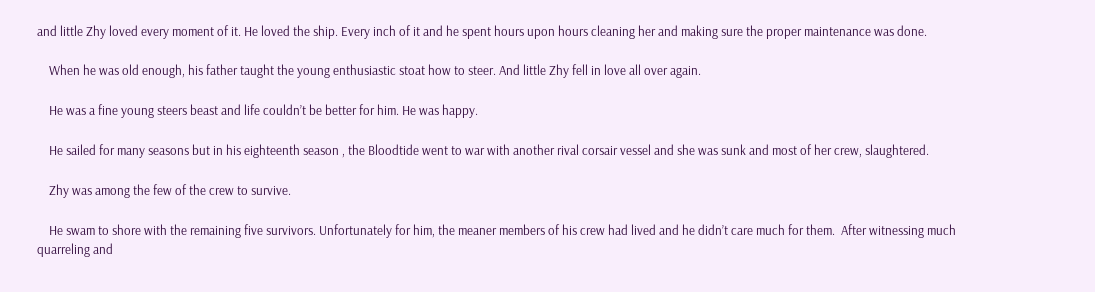and little Zhy loved every moment of it. He loved the ship. Every inch of it and he spent hours upon hours cleaning her and making sure the proper maintenance was done.

    When he was old enough, his father taught the young enthusiastic stoat how to steer. And little Zhy fell in love all over again.

    He was a fine young steers beast and life couldn’t be better for him. He was happy.

    He sailed for many seasons but in his eighteenth season , the Bloodtide went to war with another rival corsair vessel and she was sunk and most of her crew, slaughtered.

    Zhy was among the few of the crew to survive.

    He swam to shore with the remaining five survivors. Unfortunately for him, the meaner members of his crew had lived and he didn’t care much for them.  After witnessing much quarreling and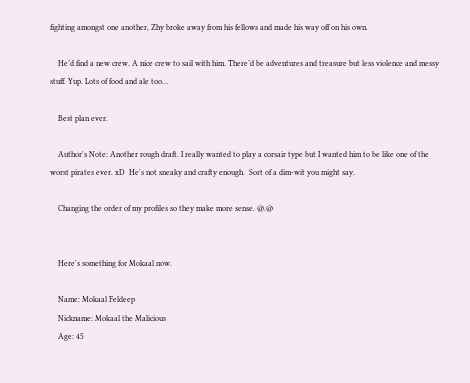fighting amongst one another, Zhy broke away from his fellows and made his way off on his own.

    He’d find a new crew. A nice crew to sail with him. There’d be adventures and treasure but less violence and messy stuff. Yup. Lots of food and ale too…

    Best plan ever.

    Author's Note: Another rough draft. I really wanted to play a corsair type but I wanted him to be like one of the worst pirates ever. xD  He's not sneaky and crafty enough.  Sort of a dim-wit you might say.

    Changing the order of my profiles so they make more sense. @.@


    Here's something for Mokaal now.

    Name: Mokaal Feldeep
    Nickname: Mokaal the Malicious
    Age: 45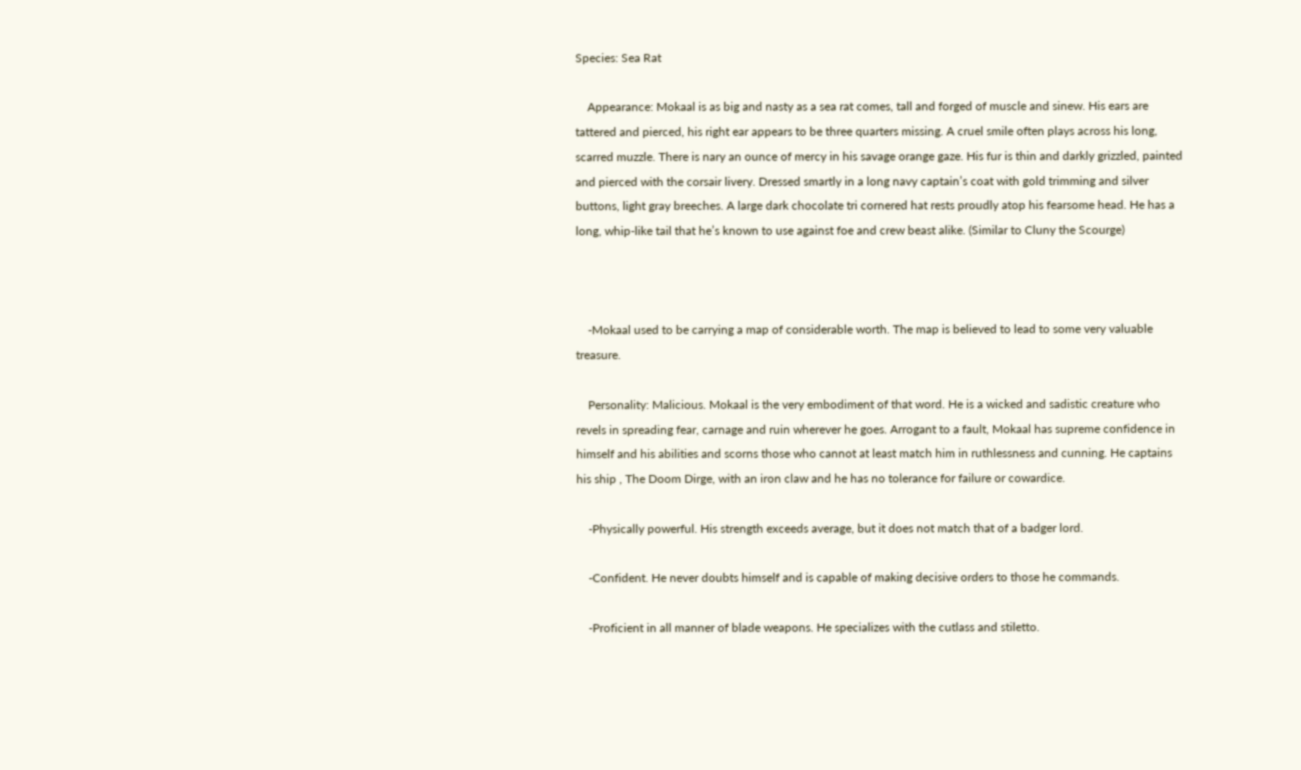Species: Sea Rat

    Appearance: Mokaal is as big and nasty as a sea rat comes, tall and forged of muscle and sinew. His ears are tattered and pierced, his right ear appears to be three quarters missing. A cruel smile often plays across his long, scarred muzzle. There is nary an ounce of mercy in his savage orange gaze. His fur is thin and darkly grizzled, painted and pierced with the corsair livery. Dressed smartly in a long navy captain’s coat with gold trimming and silver buttons, light gray breeches. A large dark chocolate tri cornered hat rests proudly atop his fearsome head. He has a long, whip-like tail that he’s known to use against foe and crew beast alike. (Similar to Cluny the Scourge)



    -Mokaal used to be carrying a map of considerable worth. The map is believed to lead to some very valuable treasure.

    Personality: Malicious. Mokaal is the very embodiment of that word. He is a wicked and sadistic creature who revels in spreading fear, carnage and ruin wherever he goes. Arrogant to a fault, Mokaal has supreme confidence in himself and his abilities and scorns those who cannot at least match him in ruthlessness and cunning. He captains his ship , The Doom Dirge, with an iron claw and he has no tolerance for failure or cowardice.

    -Physically powerful. His strength exceeds average, but it does not match that of a badger lord.

    -Confident. He never doubts himself and is capable of making decisive orders to those he commands.

    -Proficient in all manner of blade weapons. He specializes with the cutlass and stiletto.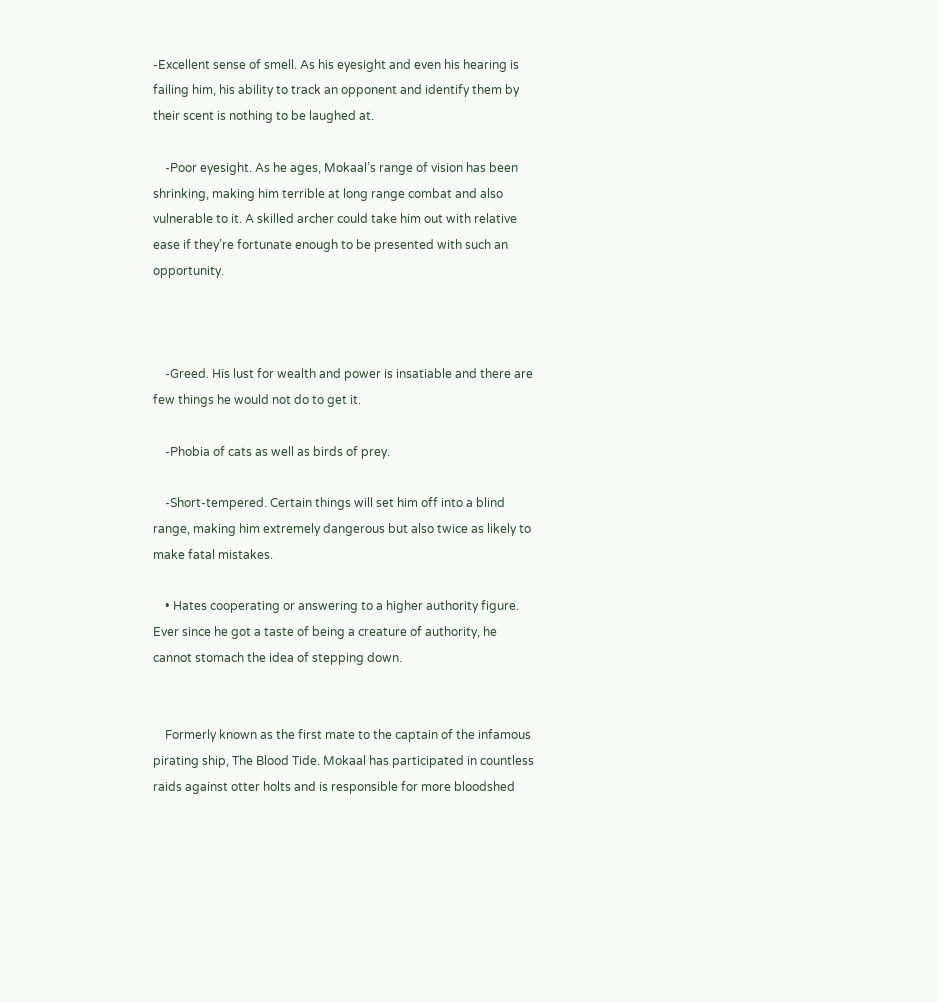-Excellent sense of smell. As his eyesight and even his hearing is failing him, his ability to track an opponent and identify them by their scent is nothing to be laughed at.

    -Poor eyesight. As he ages, Mokaal’s range of vision has been shrinking, making him terrible at long range combat and also vulnerable to it. A skilled archer could take him out with relative ease if they’re fortunate enough to be presented with such an opportunity.



    -Greed. His lust for wealth and power is insatiable and there are few things he would not do to get it.

    -Phobia of cats as well as birds of prey.

    -Short-tempered. Certain things will set him off into a blind range, making him extremely dangerous but also twice as likely to make fatal mistakes.

    • Hates cooperating or answering to a higher authority figure. Ever since he got a taste of being a creature of authority, he cannot stomach the idea of stepping down.


    Formerly known as the first mate to the captain of the infamous pirating ship, The Blood Tide. Mokaal has participated in countless raids against otter holts and is responsible for more bloodshed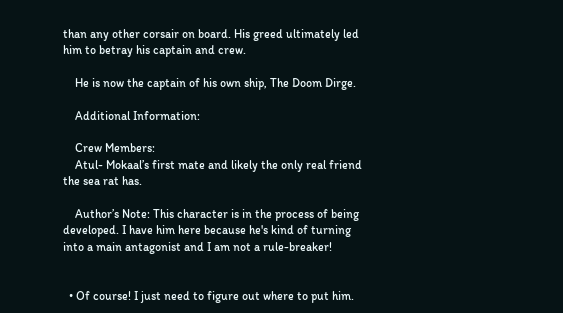than any other corsair on board. His greed ultimately led him to betray his captain and crew.

    He is now the captain of his own ship, The Doom Dirge.

    Additional Information:

    Crew Members:
    Atul- Mokaal’s first mate and likely the only real friend the sea rat has.

    Author’s Note: This character is in the process of being developed. I have him here because he's kind of turning into a main antagonist and I am not a rule-breaker!


  • Of course! I just need to figure out where to put him.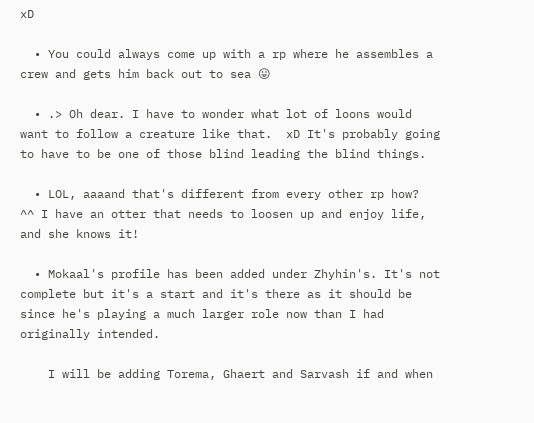xD

  • You could always come up with a rp where he assembles a crew and gets him back out to sea 😛

  • .> Oh dear. I have to wonder what lot of loons would want to follow a creature like that.  xD It's probably going to have to be one of those blind leading the blind things.

  • LOL, aaaand that's different from every other rp how?  ^^ I have an otter that needs to loosen up and enjoy life, and she knows it!

  • Mokaal's profile has been added under Zhyhin's. It's not complete but it's a start and it's there as it should be since he's playing a much larger role now than I had originally intended.

    I will be adding Torema, Ghaert and Sarvash if and when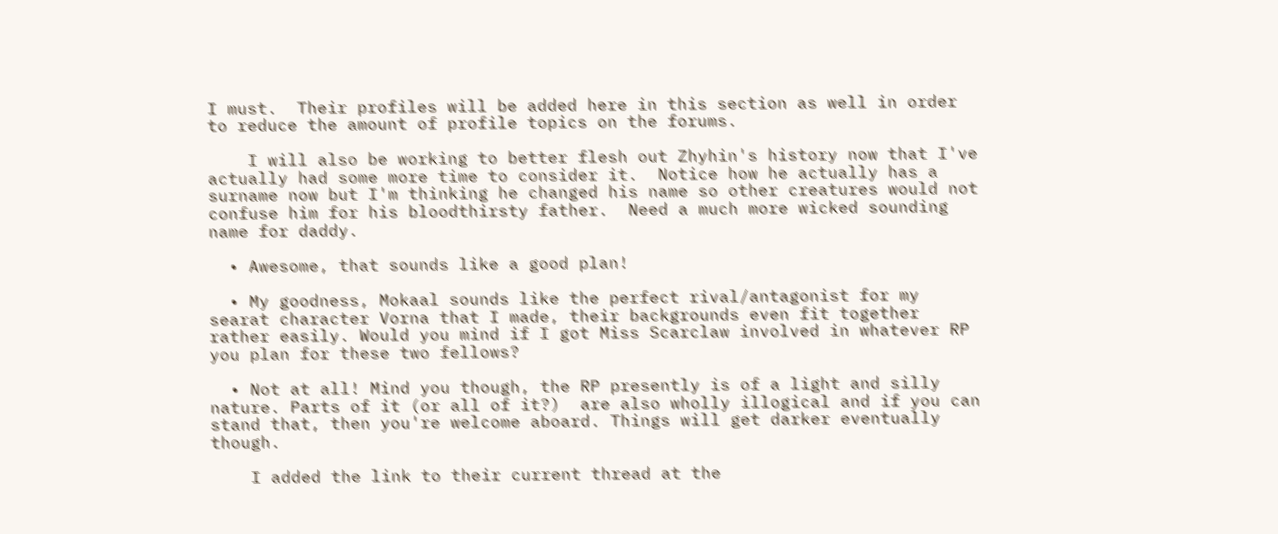I must.  Their profiles will be added here in this section as well in order to reduce the amount of profile topics on the forums.

    I will also be working to better flesh out Zhyhin's history now that I've actually had some more time to consider it.  Notice how he actually has a surname now but I'm thinking he changed his name so other creatures would not confuse him for his bloodthirsty father.  Need a much more wicked sounding name for daddy.

  • Awesome, that sounds like a good plan!

  • My goodness, Mokaal sounds like the perfect rival/antagonist for my searat character Vorna that I made, their backgrounds even fit together rather easily. Would you mind if I got Miss Scarclaw involved in whatever RP you plan for these two fellows?

  • Not at all! Mind you though, the RP presently is of a light and silly nature. Parts of it (or all of it?)  are also wholly illogical and if you can stand that, then you're welcome aboard. Things will get darker eventually though.

    I added the link to their current thread at the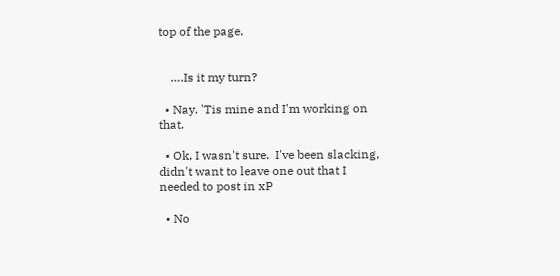top of the page.


    ….Is it my turn?

  • Nay. 'Tis mine and I'm working on that.

  • Ok, I wasn't sure.  I've been slacking, didn't want to leave one out that I needed to post in xP

  • No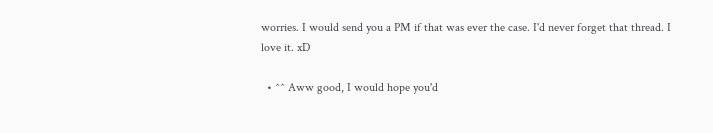worries. I would send you a PM if that was ever the case. I'd never forget that thread. I love it. xD

  • ^^ Aww good, I would hope you'd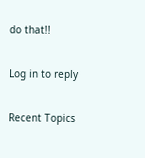do that!!

Log in to reply

Recent Topics